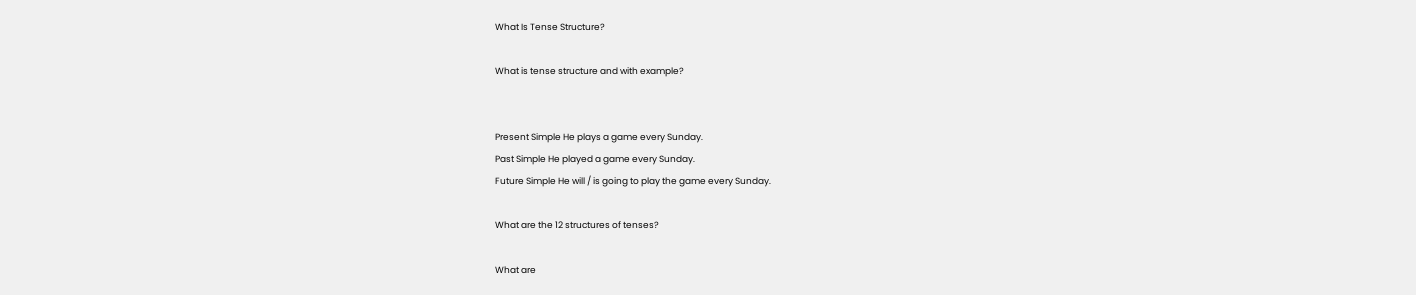What Is Tense Structure?

What is tense structure and with example?


Present Simple He plays a game every Sunday.
Past Simple He played a game every Sunday.
Future Simple He will / is going to play the game every Sunday.

What are the 12 structures of tenses?

What are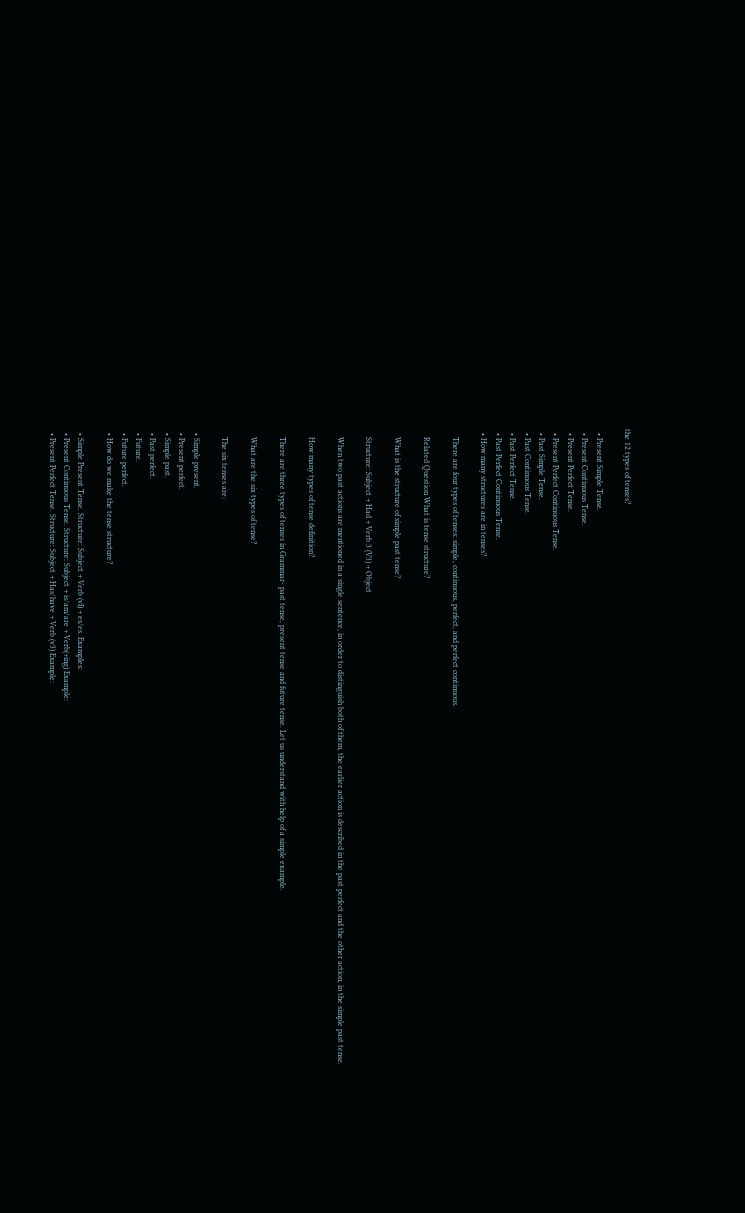the 12 types of tenses?

  • Present Simple Tense.
  • Present Continuous Tense.
  • Present Perfect Tense.
  • Present Perfect Continuous Tense.
  • Past Simple Tense.
  • Past Continuous Tense.
  • Past Perfect Tense.
  • Past Perfect Continuous Tense.
  • How many structures are in tenses?

    There are four types of tenses: simple, continuous, perfect, and perfect continuous.

    Related Question What is tense structure?

    What is the structure of simple past tense?

    Structure: Subject + Had + Verb 3 (V3) + Object

    When two past actions are mentioned in a single sentence, in order to distinguish both of them, the earlier action is described in the past perfect and the other action, in the simple past tense.

    How many types of tense definition?

    There are three types of tenses in Grammar- past tense, present tense and future tense. Let us understand with help of a simple example.

    What are the six types of tense?

    The six tenses are:

  • Simple present.
  • Present perfect.
  • Simple past.
  • Past perfect.
  • Future.
  • Future perfect.
  • How do we make the tense structure?

  • Simple Present Tense. Structure: Subject + Verb (vI) + es/es. Examples:
  • Present Continuous Tense. Structure: Subject + is/am/are + Verb(+ing) Example:
  • Present Perfect Tense. Structure: Subject + Has/have + Verb (v3) Example: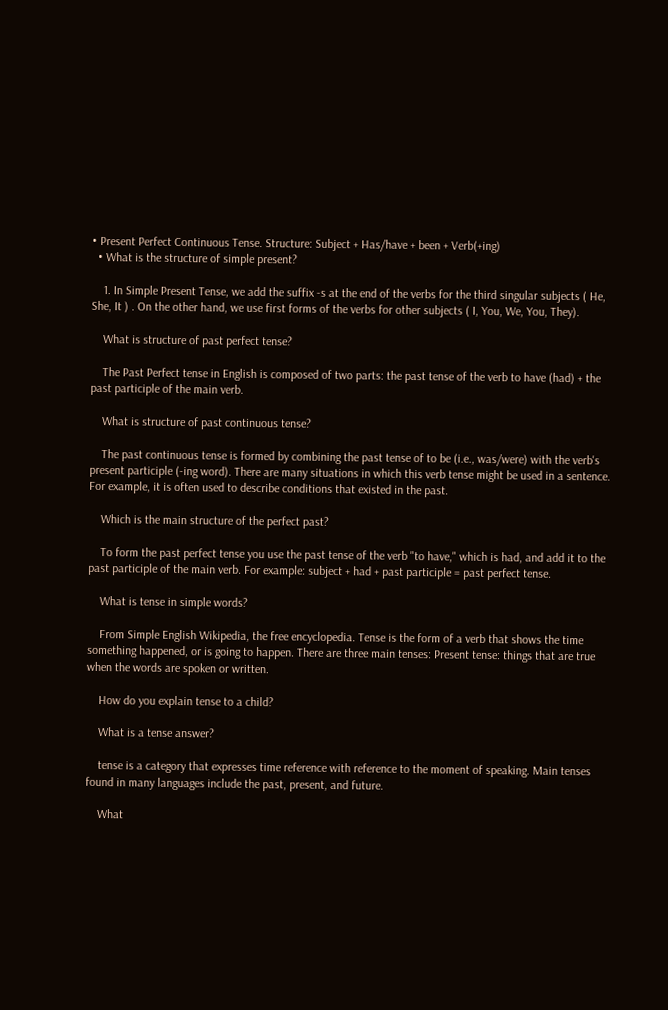• Present Perfect Continuous Tense. Structure: Subject + Has/have + been + Verb(+ing)
  • What is the structure of simple present?

    1. In Simple Present Tense, we add the suffix -s at the end of the verbs for the third singular subjects ( He, She, It ) . On the other hand, we use first forms of the verbs for other subjects ( I, You, We, You, They).

    What is structure of past perfect tense?

    The Past Perfect tense in English is composed of two parts: the past tense of the verb to have (had) + the past participle of the main verb.

    What is structure of past continuous tense?

    The past continuous tense is formed by combining the past tense of to be (i.e., was/were) with the verb's present participle (-ing word). There are many situations in which this verb tense might be used in a sentence. For example, it is often used to describe conditions that existed in the past.

    Which is the main structure of the perfect past?

    To form the past perfect tense you use the past tense of the verb "to have," which is had, and add it to the past participle of the main verb. For example: subject + had + past participle = past perfect tense.

    What is tense in simple words?

    From Simple English Wikipedia, the free encyclopedia. Tense is the form of a verb that shows the time something happened, or is going to happen. There are three main tenses: Present tense: things that are true when the words are spoken or written.

    How do you explain tense to a child?

    What is a tense answer?

    tense is a category that expresses time reference with reference to the moment of speaking. Main tenses found in many languages include the past, present, and future.

    What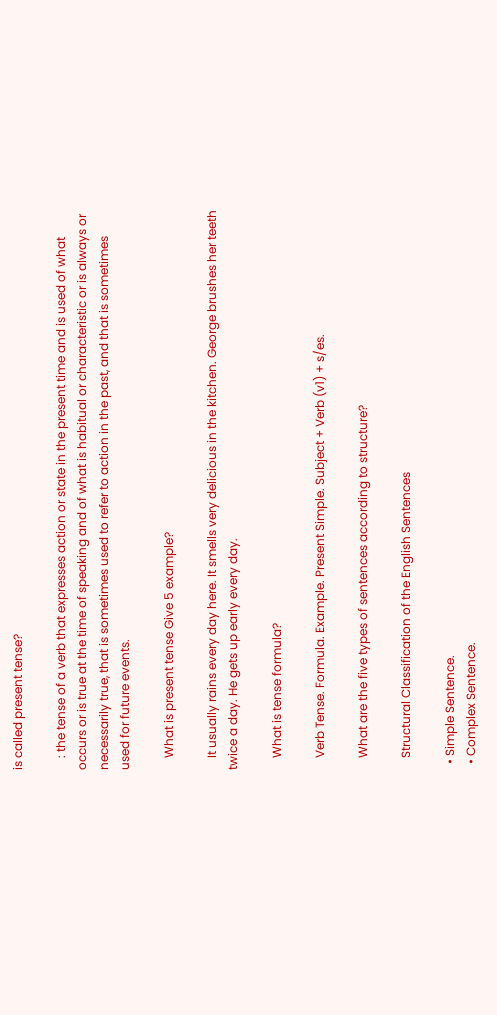is called present tense?

    : the tense of a verb that expresses action or state in the present time and is used of what occurs or is true at the time of speaking and of what is habitual or characteristic or is always or necessarily true, that is sometimes used to refer to action in the past, and that is sometimes used for future events.

    What is present tense Give 5 example?

    It usually rains every day here. It smells very delicious in the kitchen. George brushes her teeth twice a day. He gets up early every day.

    What is tense formula?

    Verb Tense. Formula. Example. Present Simple. Subject + Verb (v1) + s/es.

    What are the five types of sentences according to structure?

    Structural Classification of the English Sentences

  • Simple Sentence.
  • Complex Sentence.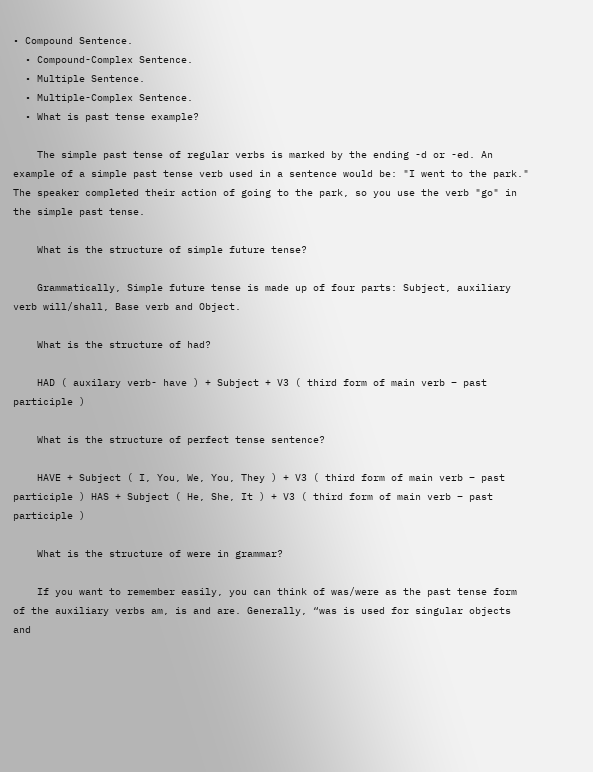• Compound Sentence.
  • Compound-Complex Sentence.
  • Multiple Sentence.
  • Multiple-Complex Sentence.
  • What is past tense example?

    The simple past tense of regular verbs is marked by the ending -d or -ed. An example of a simple past tense verb used in a sentence would be: "I went to the park." The speaker completed their action of going to the park, so you use the verb "go" in the simple past tense.

    What is the structure of simple future tense?

    Grammatically, Simple future tense is made up of four parts: Subject, auxiliary verb will/shall, Base verb and Object.

    What is the structure of had?

    HAD ( auxilary verb- have ) + Subject + V3 ( third form of main verb – past participle )

    What is the structure of perfect tense sentence?

    HAVE + Subject ( I, You, We, You, They ) + V3 ( third form of main verb – past participle ) HAS + Subject ( He, She, It ) + V3 ( third form of main verb – past participle )

    What is the structure of were in grammar?

    If you want to remember easily, you can think of was/were as the past tense form of the auxiliary verbs am, is and are. Generally, “was is used for singular objects and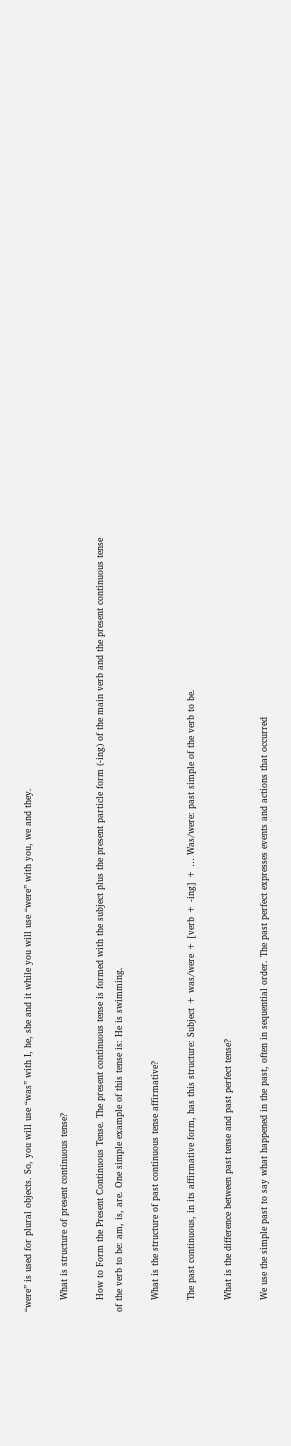“were” is used for plural objects. So, you will use “was” with I, he, she and it while you will use “were” with you, we and they.

    What is structure of present continuous tense?

    How to Form the Present Continuous Tense. The present continuous tense is formed with the subject plus the present particle form (-ing) of the main verb and the present continuous tense of the verb to be: am, is, are. One simple example of this tense is: He is swimming.

    What is the structure of past continuous tense affirmative?

    The past continuous, in its affirmative form, has this structure: Subject + was/were + [verb + -ing] + … Was/were: past simple of the verb to be.

    What is the difference between past tense and past perfect tense?

    We use the simple past to say what happened in the past, often in sequential order. The past perfect expresses events and actions that occurred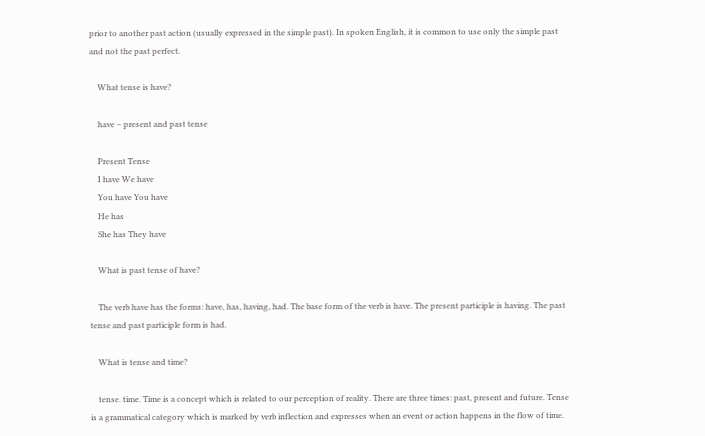prior to another past action (usually expressed in the simple past). In spoken English, it is common to use only the simple past and not the past perfect.

    What tense is have?

    have – present and past tense

    Present Tense
    I have We have
    You have You have
    He has
    She has They have

    What is past tense of have?

    The verb have has the forms: have, has, having, had. The base form of the verb is have. The present participle is having. The past tense and past participle form is had.

    What is tense and time?

    tense. time. Time is a concept which is related to our perception of reality. There are three times: past, present and future. Tense is a grammatical category which is marked by verb inflection and expresses when an event or action happens in the flow of time.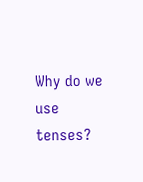Why do we use tenses?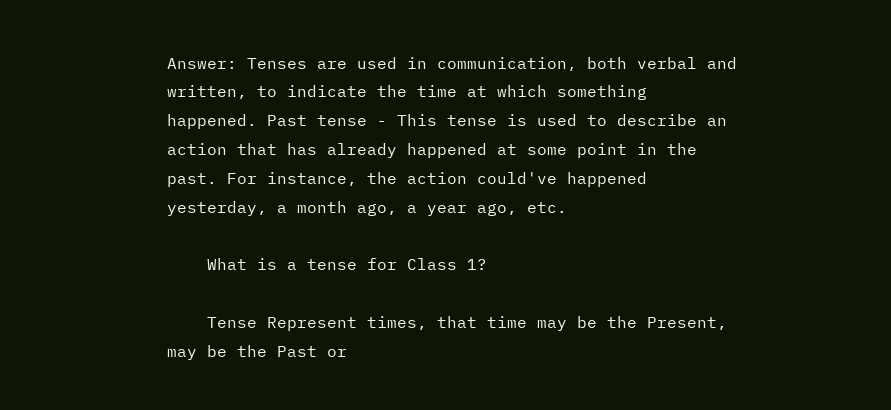Answer: Tenses are used in communication, both verbal and written, to indicate the time at which something happened. Past tense - This tense is used to describe an action that has already happened at some point in the past. For instance, the action could've happened yesterday, a month ago, a year ago, etc.

    What is a tense for Class 1?

    Tense Represent times, that time may be the Present, may be the Past or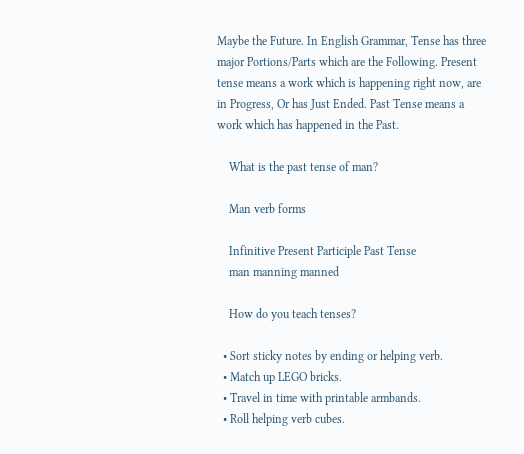Maybe the Future. In English Grammar, Tense has three major Portions/Parts which are the Following. Present tense means a work which is happening right now, are in Progress, Or has Just Ended. Past Tense means a work which has happened in the Past.

    What is the past tense of man?

    Man verb forms

    Infinitive Present Participle Past Tense
    man manning manned

    How do you teach tenses?

  • Sort sticky notes by ending or helping verb.
  • Match up LEGO bricks.
  • Travel in time with printable armbands.
  • Roll helping verb cubes.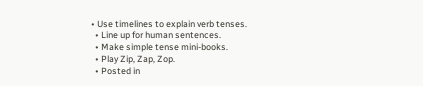• Use timelines to explain verb tenses.
  • Line up for human sentences.
  • Make simple tense mini-books.
  • Play Zip, Zap, Zop.
  • Posted in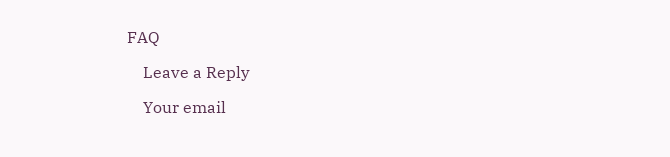FAQ

    Leave a Reply

    Your email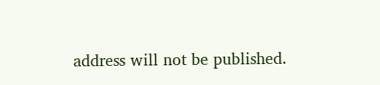address will not be published.